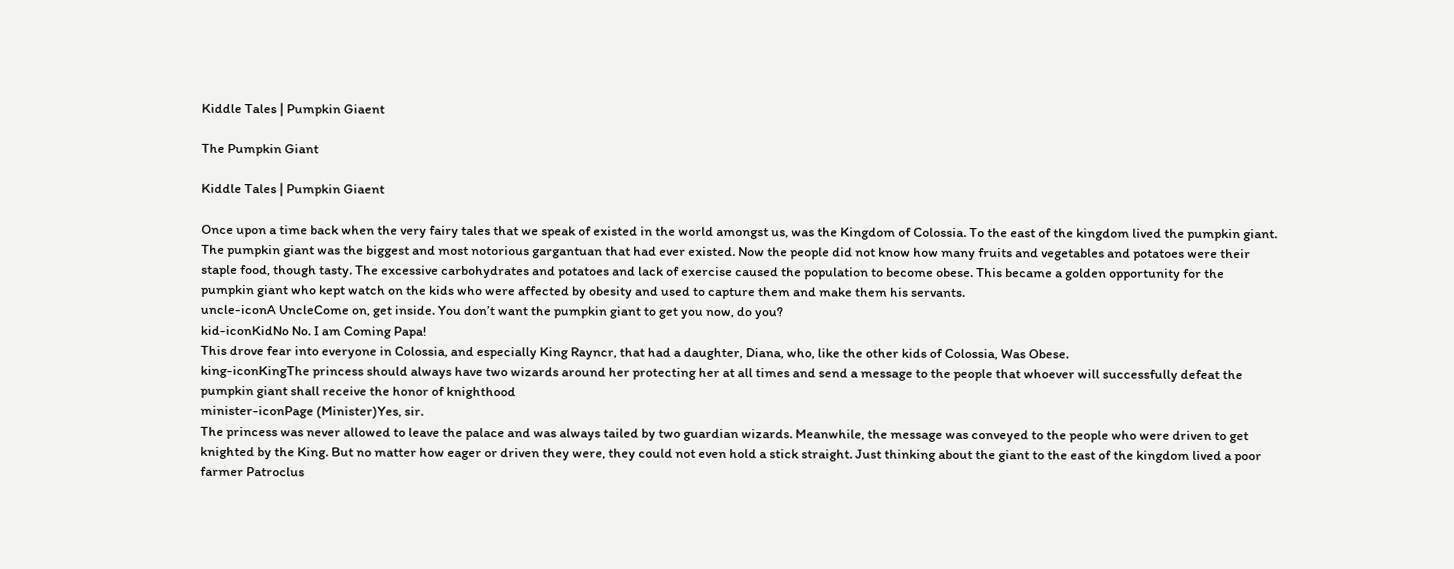Kiddle Tales | Pumpkin Giaent

The Pumpkin Giant

Kiddle Tales | Pumpkin Giaent

Once upon a time back when the very fairy tales that we speak of existed in the world amongst us, was the Kingdom of Colossia. To the east of the kingdom lived the pumpkin giant. The pumpkin giant was the biggest and most notorious gargantuan that had ever existed. Now the people did not know how many fruits and vegetables and potatoes were their staple food, though tasty. The excessive carbohydrates and potatoes and lack of exercise caused the population to become obese. This became a golden opportunity for the pumpkin giant who kept watch on the kids who were affected by obesity and used to capture them and make them his servants.
uncle-iconA UncleCome on, get inside. You don’t want the pumpkin giant to get you now, do you?
kid-iconKidNo No. I am Coming Papa!
This drove fear into everyone in Colossia, and especially King Rayncr, that had a daughter, Diana, who, like the other kids of Colossia, Was Obese.
king-iconKingThe princess should always have two wizards around her protecting her at all times and send a message to the people that whoever will successfully defeat the pumpkin giant shall receive the honor of knighthood
minister-iconPage (Minister)Yes, sir.
The princess was never allowed to leave the palace and was always tailed by two guardian wizards. Meanwhile, the message was conveyed to the people who were driven to get knighted by the King. But no matter how eager or driven they were, they could not even hold a stick straight. Just thinking about the giant to the east of the kingdom lived a poor farmer Patroclus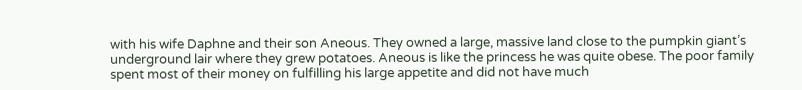with his wife Daphne and their son Aneous. They owned a large, massive land close to the pumpkin giant’s underground lair where they grew potatoes. Aneous is like the princess he was quite obese. The poor family spent most of their money on fulfilling his large appetite and did not have much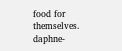food for themselves.
daphne-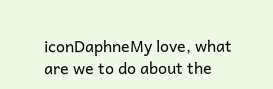iconDaphneMy love, what are we to do about the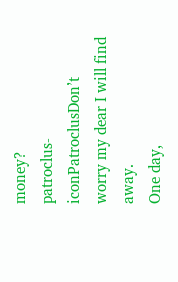money?
patroclus-iconPatroclusDon’t worry my dear I will find away.
One day,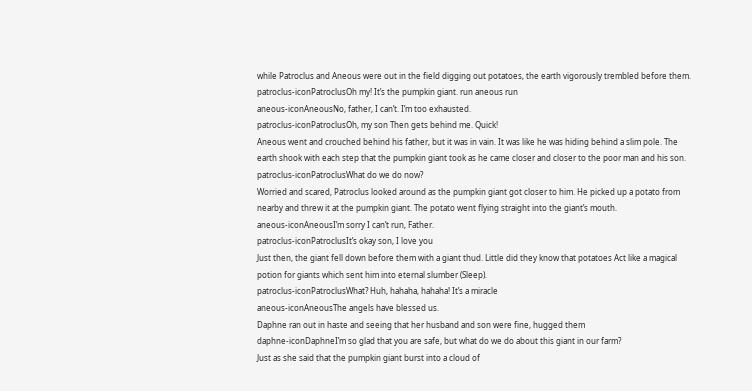while Patroclus and Aneous were out in the field digging out potatoes, the earth vigorously trembled before them.
patroclus-iconPatroclusOh my! It’s the pumpkin giant. run aneous run
aneous-iconAneousNo, father, I can’t. I’m too exhausted.
patroclus-iconPatroclusOh, my son Then gets behind me. Quick!
Aneous went and crouched behind his father, but it was in vain. It was like he was hiding behind a slim pole. The earth shook with each step that the pumpkin giant took as he came closer and closer to the poor man and his son.
patroclus-iconPatroclusWhat do we do now?
Worried and scared, Patroclus looked around as the pumpkin giant got closer to him. He picked up a potato from nearby and threw it at the pumpkin giant. The potato went flying straight into the giant’s mouth.
aneous-iconAneousI’m sorry I can’t run, Father.
patroclus-iconPatroclusIt’s okay son, I love you
Just then, the giant fell down before them with a giant thud. Little did they know that potatoes Act like a magical potion for giants which sent him into eternal slumber (Sleep).
patroclus-iconPatroclusWhat? Huh, hahaha, hahaha! It’s a miracle
aneous-iconAneousThe angels have blessed us.
Daphne ran out in haste and seeing that her husband and son were fine, hugged them
daphne-iconDaphneI’m so glad that you are safe, but what do we do about this giant in our farm?
Just as she said that the pumpkin giant burst into a cloud of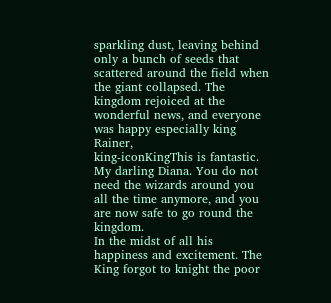sparkling dust, leaving behind only a bunch of seeds that scattered around the field when the giant collapsed. The kingdom rejoiced at the wonderful news, and everyone was happy especially king Rainer,
king-iconKingThis is fantastic. My darling Diana. You do not need the wizards around you all the time anymore, and you are now safe to go round the kingdom.
In the midst of all his happiness and excitement. The King forgot to knight the poor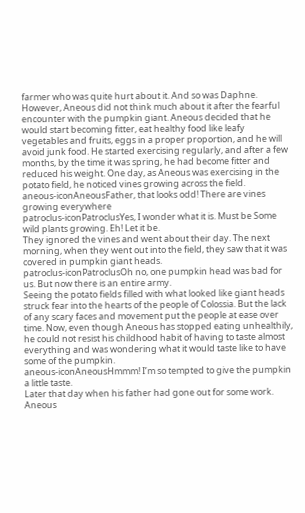farmer who was quite hurt about it. And so was Daphne. However, Aneous did not think much about it after the fearful encounter with the pumpkin giant. Aneous decided that he would start becoming fitter, eat healthy food like leafy vegetables and fruits, eggs in a proper proportion, and he will avoid junk food. He started exercising regularly, and after a few months, by the time it was spring, he had become fitter and reduced his weight. One day, as Aneous was exercising in the potato field, he noticed vines growing across the field.
aneous-iconAneousFather, that looks odd! There are vines growing everywhere
patroclus-iconPatroclusYes, I wonder what it is. Must be Some wild plants growing. Eh! Let it be.
They ignored the vines and went about their day. The next morning, when they went out into the field, they saw that it was covered in pumpkin giant heads.
patroclus-iconPatroclusOh no, one pumpkin head was bad for us. But now there is an entire army.
Seeing the potato fields filled with what looked like giant heads struck fear into the hearts of the people of Colossia. But the lack of any scary faces and movement put the people at ease over time. Now, even though Aneous has stopped eating unhealthily, he could not resist his childhood habit of having to taste almost everything and was wondering what it would taste like to have some of the pumpkin.
aneous-iconAneousHmmm! I’m so tempted to give the pumpkin a little taste.
Later that day when his father had gone out for some work. Aneous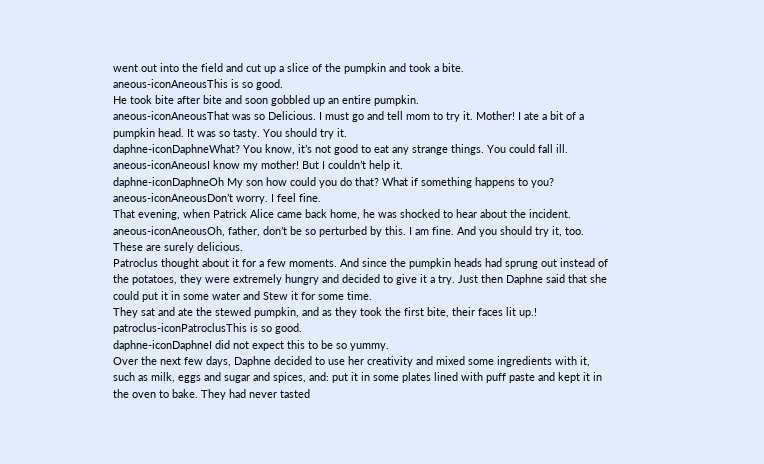went out into the field and cut up a slice of the pumpkin and took a bite.
aneous-iconAneousThis is so good.
He took bite after bite and soon gobbled up an entire pumpkin.
aneous-iconAneousThat was so Delicious. I must go and tell mom to try it. Mother! I ate a bit of a pumpkin head. It was so tasty. You should try it.
daphne-iconDaphneWhat? You know, it’s not good to eat any strange things. You could fall ill.
aneous-iconAneousI know my mother! But I couldn’t help it.
daphne-iconDaphneOh My son how could you do that? What if something happens to you?
aneous-iconAneousDon’t worry. I feel fine.
That evening, when Patrick Alice came back home, he was shocked to hear about the incident.
aneous-iconAneousOh, father, don’t be so perturbed by this. I am fine. And you should try it, too. These are surely delicious.
Patroclus thought about it for a few moments. And since the pumpkin heads had sprung out instead of the potatoes, they were extremely hungry and decided to give it a try. Just then Daphne said that she could put it in some water and Stew it for some time.
They sat and ate the stewed pumpkin, and as they took the first bite, their faces lit up.!
patroclus-iconPatroclusThis is so good.
daphne-iconDaphneI did not expect this to be so yummy.
Over the next few days, Daphne decided to use her creativity and mixed some ingredients with it, such as milk, eggs and sugar and spices, and: put it in some plates lined with puff paste and kept it in the oven to bake. They had never tasted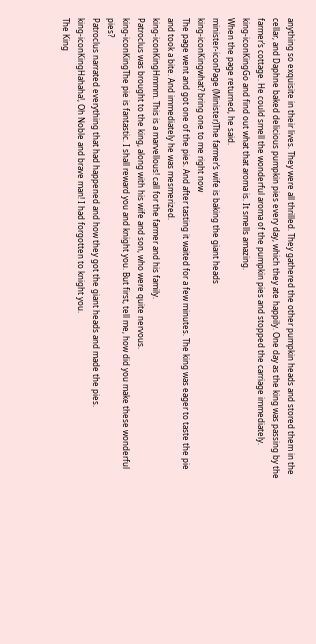anything so exquisite in their lives. They were all thrilled. They gathered the other pumpkin heads and stored them in the cellar, and Daphne baked delicious pumpkin pies every day, which they ate happily. One day as the king was passing by the farmer’s cottage. He could smell the wonderful aroma of the pumpkin pies and stopped the carriage immediately.
king-iconKingGo and find out what that aroma is. It smells amazing.
When the page returned, he said.
minister-iconPage (Minister)The farmer’s wife is baking the giant heads
king-iconKingwhat? bring one to me right now
The page went and got one of the pies. And after tasting it waited for a few minutes. The king was eager to taste the pie and took a bite. And immediately he was mesmerized.
king-iconKingHmmm. This is a marvellous! call for the farmer and his family.
Patroclus was brought to the king, along with his wife and son, who were quite nervous.
king-iconKingThe pie is fantastic. I shall reward you and knight you. But first, tell me, how did you make these wonderful pies?
Patroclus narrated everything that had happened and how they got the giant heads and made the pies.
king-iconKingHahaha!, Oh Noble and brave man! I had forgotten to knight you.
The King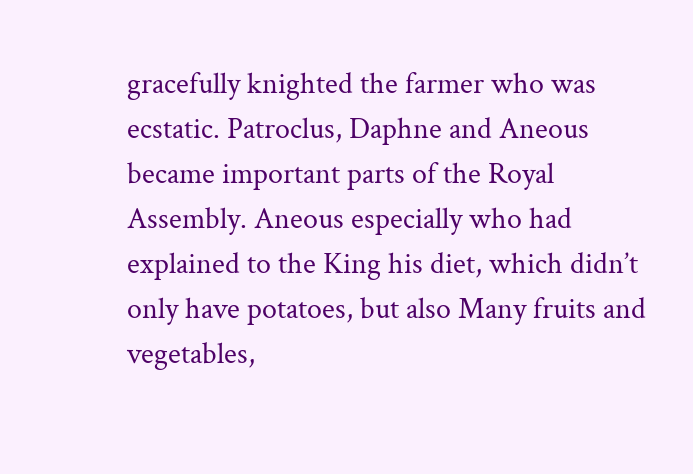gracefully knighted the farmer who was ecstatic. Patroclus, Daphne and Aneous became important parts of the Royal Assembly. Aneous especially who had explained to the King his diet, which didn’t only have potatoes, but also Many fruits and vegetables,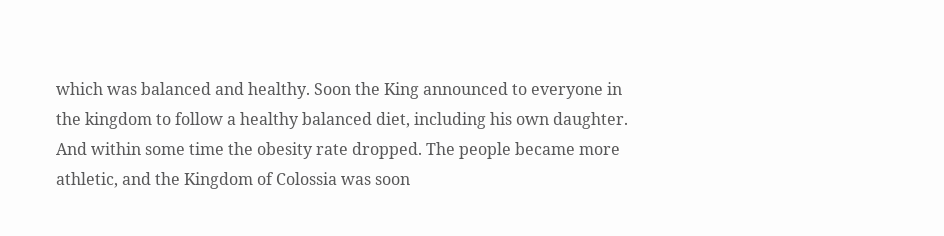which was balanced and healthy. Soon the King announced to everyone in the kingdom to follow a healthy balanced diet, including his own daughter. And within some time the obesity rate dropped. The people became more athletic, and the Kingdom of Colossia was soon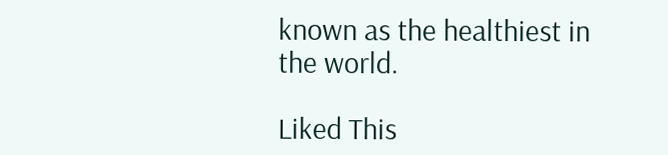known as the healthiest in the world.

Liked This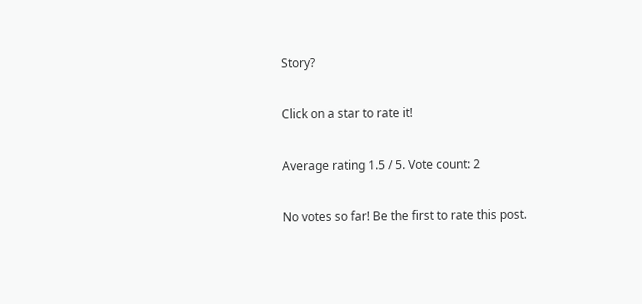Story?

Click on a star to rate it!

Average rating 1.5 / 5. Vote count: 2

No votes so far! Be the first to rate this post.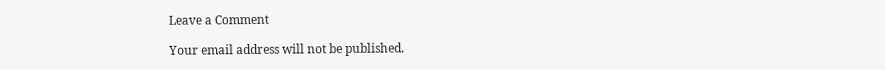Leave a Comment

Your email address will not be published.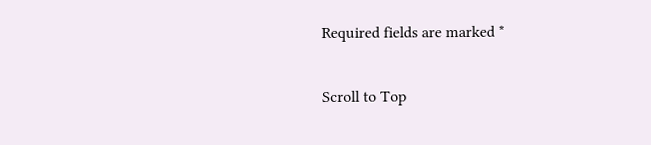Required fields are marked *

Scroll to Top